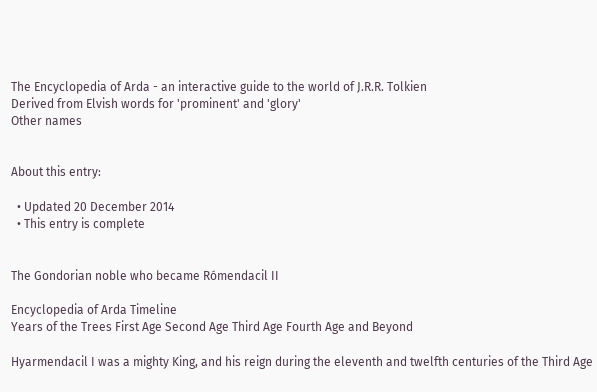The Encyclopedia of Arda - an interactive guide to the world of J.R.R. Tolkien
Derived from Elvish words for 'prominent' and 'glory'
Other names


About this entry:

  • Updated 20 December 2014
  • This entry is complete


The Gondorian noble who became Rómendacil II

Encyclopedia of Arda Timeline
Years of the Trees First Age Second Age Third Age Fourth Age and Beyond

Hyarmendacil I was a mighty King, and his reign during the eleventh and twelfth centuries of the Third Age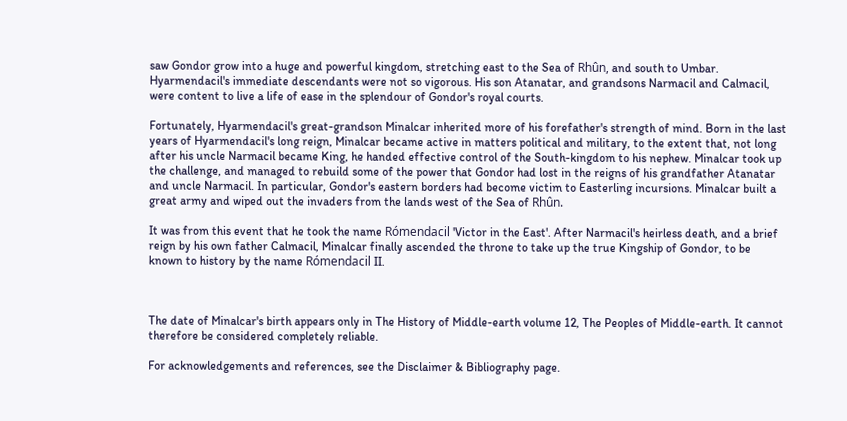saw Gondor grow into a huge and powerful kingdom, stretching east to the Sea of Rhûn, and south to Umbar. Hyarmendacil's immediate descendants were not so vigorous. His son Atanatar, and grandsons Narmacil and Calmacil, were content to live a life of ease in the splendour of Gondor's royal courts.

Fortunately, Hyarmendacil's great-grandson Minalcar inherited more of his forefather's strength of mind. Born in the last years of Hyarmendacil's long reign, Minalcar became active in matters political and military, to the extent that, not long after his uncle Narmacil became King, he handed effective control of the South-kingdom to his nephew. Minalcar took up the challenge, and managed to rebuild some of the power that Gondor had lost in the reigns of his grandfather Atanatar and uncle Narmacil. In particular, Gondor's eastern borders had become victim to Easterling incursions. Minalcar built a great army and wiped out the invaders from the lands west of the Sea of Rhûn.

It was from this event that he took the name Rómendacil 'Victor in the East'. After Narmacil's heirless death, and a brief reign by his own father Calmacil, Minalcar finally ascended the throne to take up the true Kingship of Gondor, to be known to history by the name Rómendacil II.



The date of Minalcar's birth appears only in The History of Middle-earth volume 12, The Peoples of Middle-earth. It cannot therefore be considered completely reliable.

For acknowledgements and references, see the Disclaimer & Bibliography page.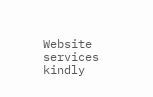Website services kindly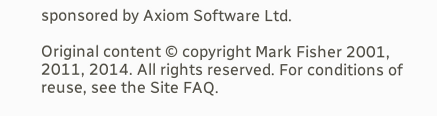sponsored by Axiom Software Ltd.

Original content © copyright Mark Fisher 2001, 2011, 2014. All rights reserved. For conditions of reuse, see the Site FAQ.